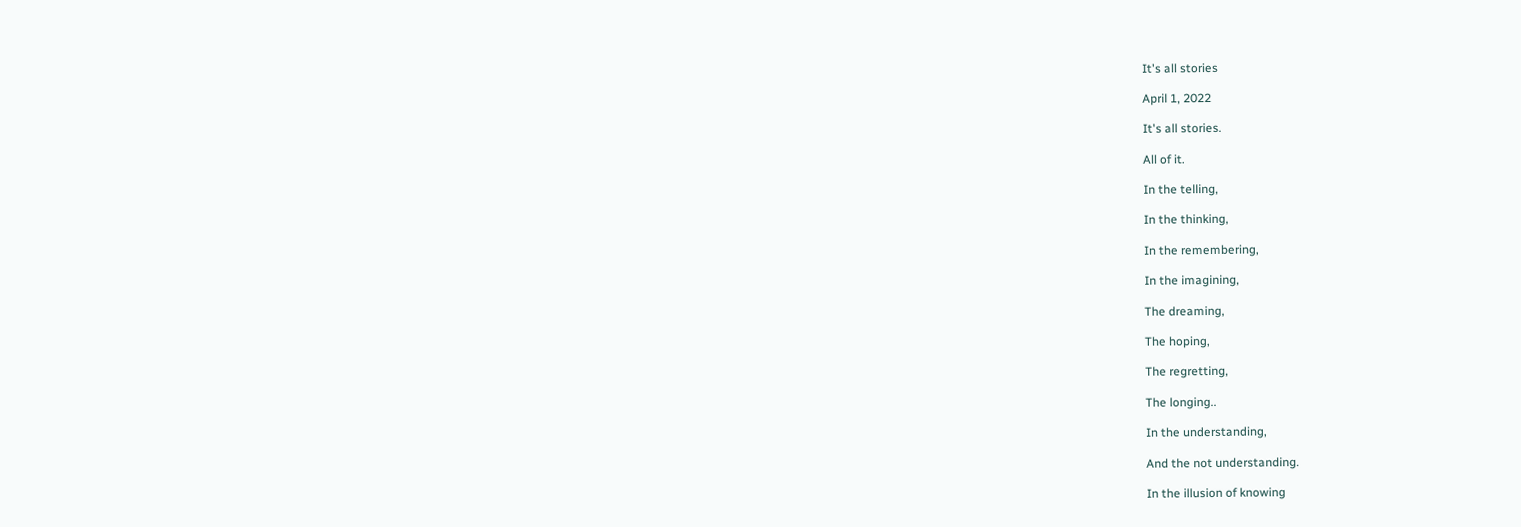It's all stories

April 1, 2022

It's all stories.

All of it.

In the telling,

In the thinking,

In the remembering,

In the imagining,

The dreaming,

The hoping,

The regretting,

The longing..

In the understanding,

And the not understanding.

In the illusion of knowing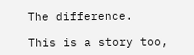The difference.

This is a story too,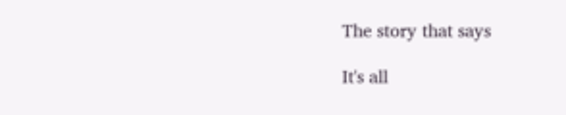The story that says

It's all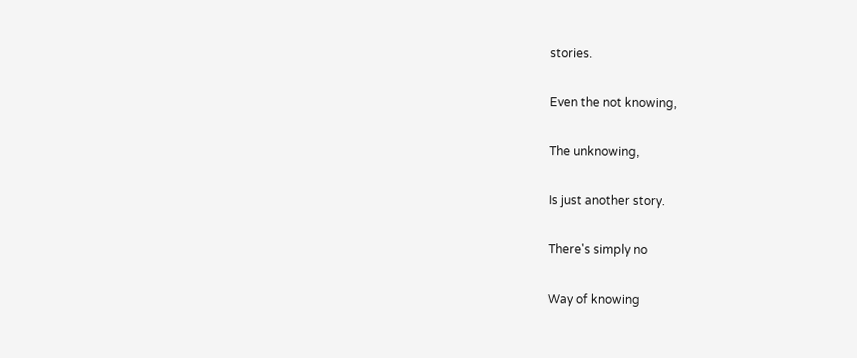stories.

Even the not knowing,

The unknowing,

Is just another story.

There's simply no

Way of knowing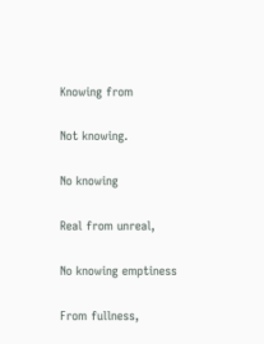Knowing from

Not knowing.

No knowing

Real from unreal,

No knowing emptiness

From fullness,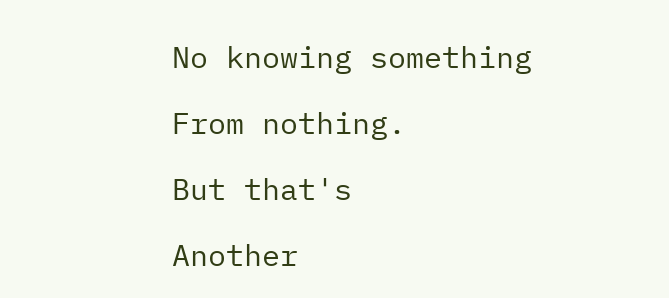No knowing something

From nothing.

But that's

Another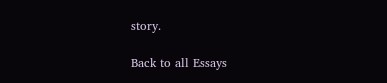story.

Back to all Essays